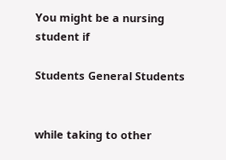You might be a nursing student if

Students General Students


while taking to other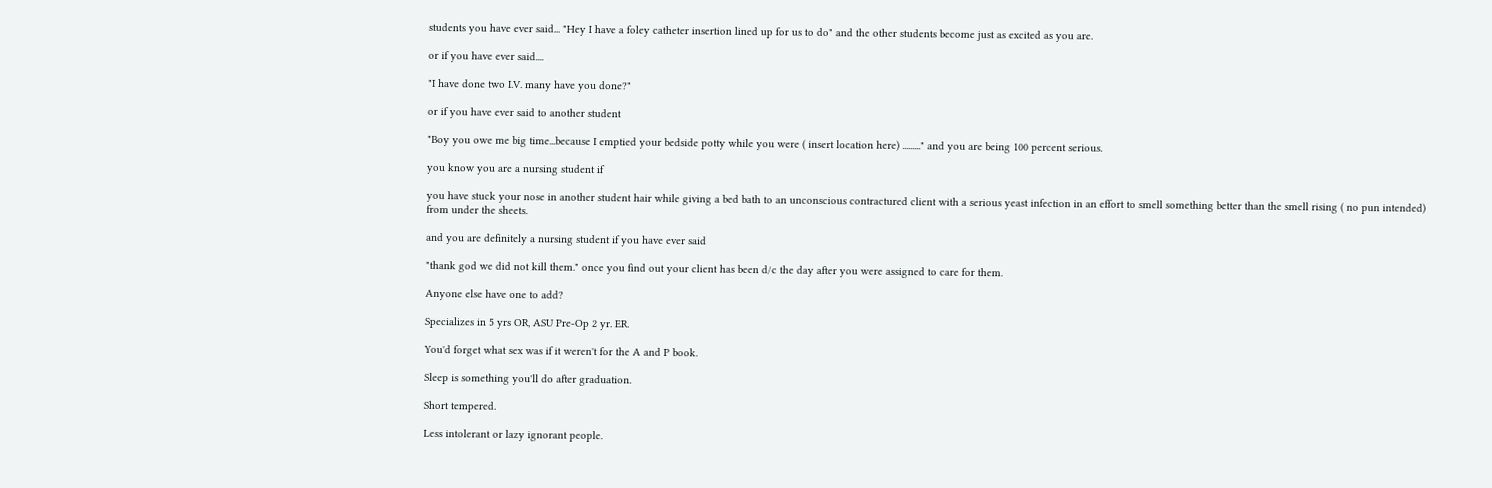students you have ever said... "Hey I have a foley catheter insertion lined up for us to do" and the other students become just as excited as you are.

or if you have ever said....

"I have done two I.V. many have you done?"

or if you have ever said to another student

"Boy you owe me big time...because I emptied your bedside potty while you were ( insert location here) ........." and you are being 100 percent serious.

you know you are a nursing student if

you have stuck your nose in another student hair while giving a bed bath to an unconscious contractured client with a serious yeast infection in an effort to smell something better than the smell rising ( no pun intended) from under the sheets.

and you are definitely a nursing student if you have ever said

"thank god we did not kill them." once you find out your client has been d/c the day after you were assigned to care for them.

Anyone else have one to add?

Specializes in 5 yrs OR, ASU Pre-Op 2 yr. ER.

You'd forget what sex was if it weren't for the A and P book.

Sleep is something you'll do after graduation.

Short tempered.

Less intolerant or lazy ignorant people.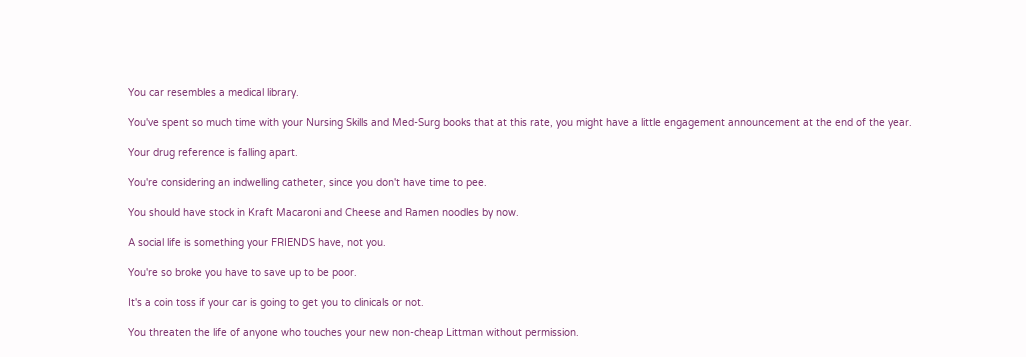You car resembles a medical library.

You've spent so much time with your Nursing Skills and Med-Surg books that at this rate, you might have a little engagement announcement at the end of the year.

Your drug reference is falling apart.

You're considering an indwelling catheter, since you don't have time to pee.

You should have stock in Kraft Macaroni and Cheese and Ramen noodles by now.

A social life is something your FRIENDS have, not you.

You're so broke you have to save up to be poor.

It's a coin toss if your car is going to get you to clinicals or not.

You threaten the life of anyone who touches your new non-cheap Littman without permission.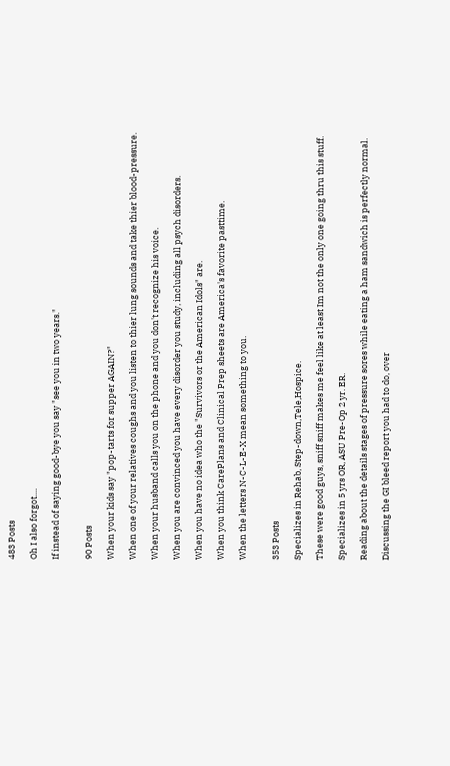483 Posts

Oh I also forgot....

If instead of saying good-bye you say "see you in two years."


90 Posts

When your kids say "pop-tarts for supper AGAIN?"

When one of your relatives coughs and you listen to thier lung sounds and take thier blood-pressure.

When your husband calls you on the phone and you don't recognize his voice.

When you are convinced you have every disorder you study, including all psych disorders.

When you have no idea who the "Survivors or the American Idols" are.

When you think CarePlans and Clinical Prep sheets are America's favorite pasttime.

When the letters N-C-L-E-X mean something to you.


353 Posts

Specializes in Rehab, Step-down,Tele,Hospice.

These were good guys, sniff sniff makes me feel like at least Im not the only one going thru this stuff.

Specializes in 5 yrs OR, ASU Pre-Op 2 yr. ER.

Reading about the details stages of pressure sores while eating a ham sandwich is perfectly normal.

Discussing the GI bleed report you had to do, over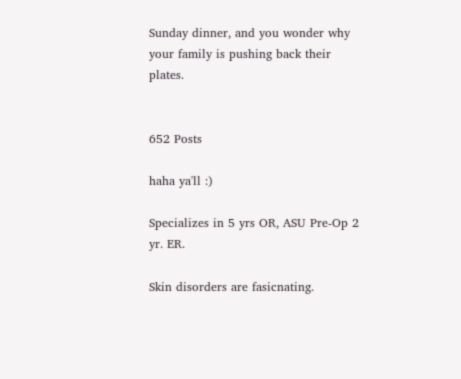Sunday dinner, and you wonder why your family is pushing back their plates.


652 Posts

haha ya'll :)

Specializes in 5 yrs OR, ASU Pre-Op 2 yr. ER.

Skin disorders are fasicnating.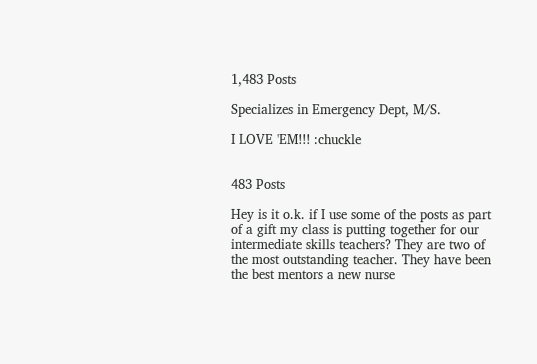1,483 Posts

Specializes in Emergency Dept, M/S.

I LOVE 'EM!!! :chuckle


483 Posts

Hey is it o.k. if I use some of the posts as part of a gift my class is putting together for our intermediate skills teachers? They are two of the most outstanding teacher. They have been the best mentors a new nurse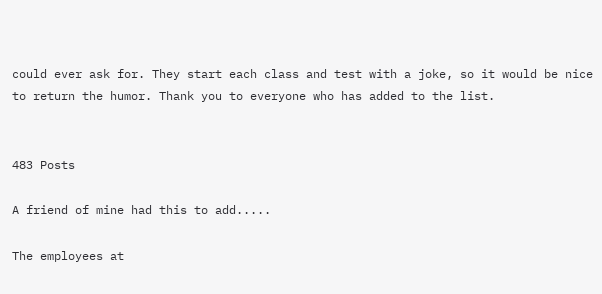could ever ask for. They start each class and test with a joke, so it would be nice to return the humor. Thank you to everyone who has added to the list.


483 Posts

A friend of mine had this to add.....

The employees at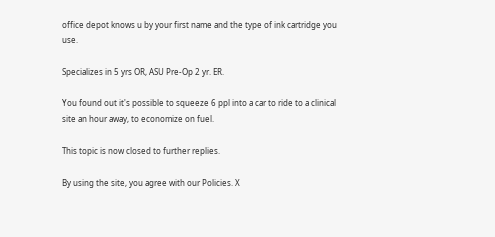office depot knows u by your first name and the type of ink cartridge you use.

Specializes in 5 yrs OR, ASU Pre-Op 2 yr. ER.

You found out it's possible to squeeze 6 ppl into a car to ride to a clinical site an hour away, to economize on fuel.

This topic is now closed to further replies.

By using the site, you agree with our Policies. X